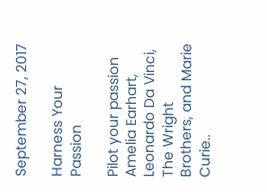September 27, 2017

Harness Your Passion

Pilot your passion Amelia Earhart, Leonardo Da Vinci, The Wright Brothers, and Marie Curie..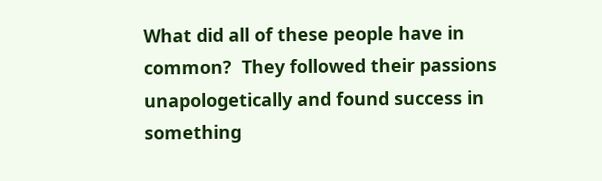What did all of these people have in common?  They followed their passions unapologetically and found success in something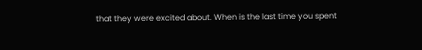that they were excited about. When is the last time you spent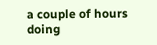a couple of hours doing